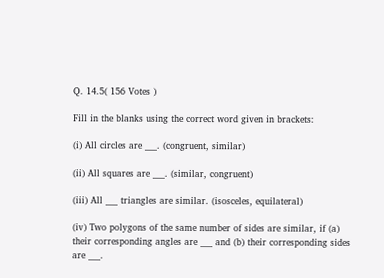Q. 14.5( 156 Votes )

Fill in the blanks using the correct word given in brackets:

(i) All circles are ___. (congruent, similar)

(ii) All squares are ___. (similar, congruent)

(iii) All ___ triangles are similar. (isosceles, equilateral)

(iv) Two polygons of the same number of sides are similar, if (a) their corresponding angles are ___ and (b) their corresponding sides are ___.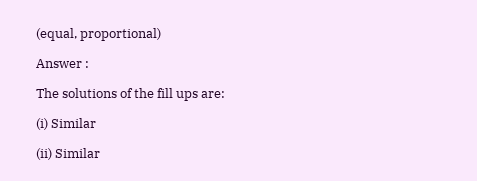(equal, proportional)

Answer :

The solutions of the fill ups are:

(i) Similar

(ii) Similar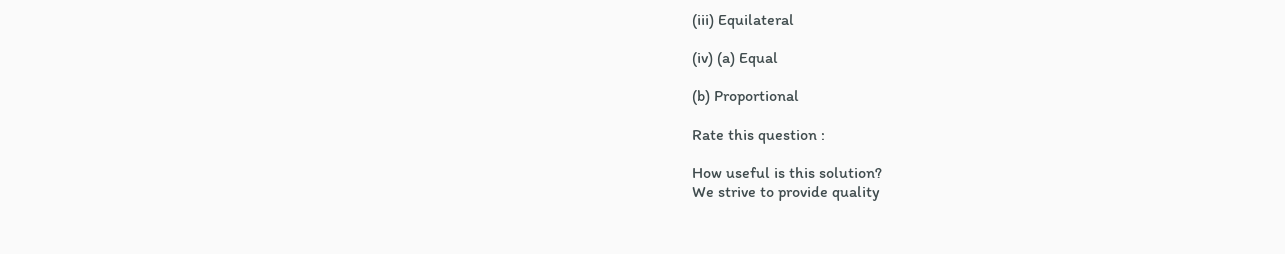(iii) Equilateral

(iv) (a) Equal

(b) Proportional

Rate this question :

How useful is this solution?
We strive to provide quality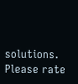solutions. Please rate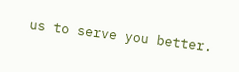us to serve you better.